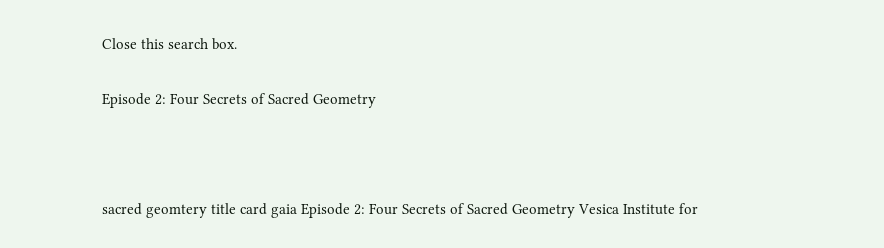Close this search box.

Episode 2: Four Secrets of Sacred Geometry



sacred geomtery title card gaia Episode 2: Four Secrets of Sacred Geometry Vesica Institute for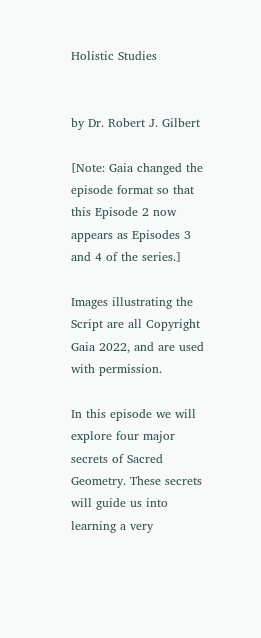Holistic Studies


by Dr. Robert J. Gilbert

[Note: Gaia changed the episode format so that this Episode 2 now appears as Episodes 3 and 4 of the series.]

Images illustrating the Script are all Copyright Gaia 2022, and are used with permission.

In this episode we will explore four major secrets of Sacred Geometry. These secrets will guide us into learning a very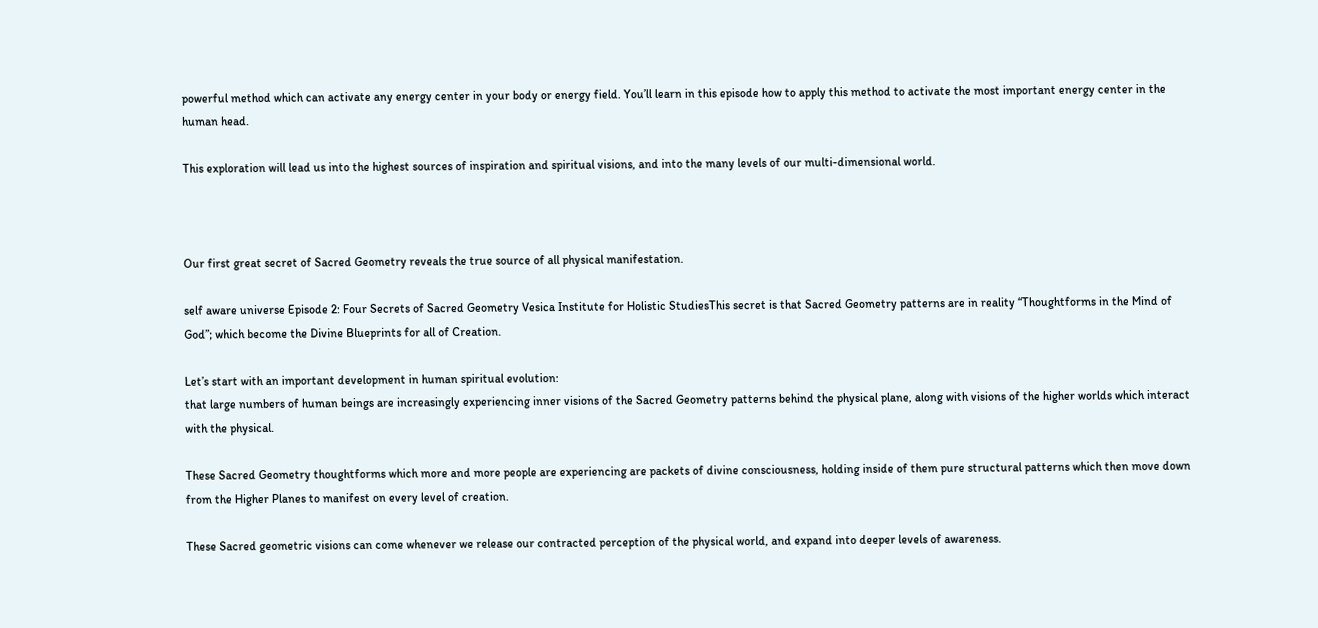powerful method which can activate any energy center in your body or energy field. You’ll learn in this episode how to apply this method to activate the most important energy center in the human head.

This exploration will lead us into the highest sources of inspiration and spiritual visions, and into the many levels of our multi-dimensional world.



Our first great secret of Sacred Geometry reveals the true source of all physical manifestation.

self aware universe Episode 2: Four Secrets of Sacred Geometry Vesica Institute for Holistic StudiesThis secret is that Sacred Geometry patterns are in reality “Thoughtforms in the Mind of God”; which become the Divine Blueprints for all of Creation.

Let’s start with an important development in human spiritual evolution:
that large numbers of human beings are increasingly experiencing inner visions of the Sacred Geometry patterns behind the physical plane, along with visions of the higher worlds which interact with the physical.

These Sacred Geometry thoughtforms which more and more people are experiencing are packets of divine consciousness, holding inside of them pure structural patterns which then move down from the Higher Planes to manifest on every level of creation.

These Sacred geometric visions can come whenever we release our contracted perception of the physical world, and expand into deeper levels of awareness.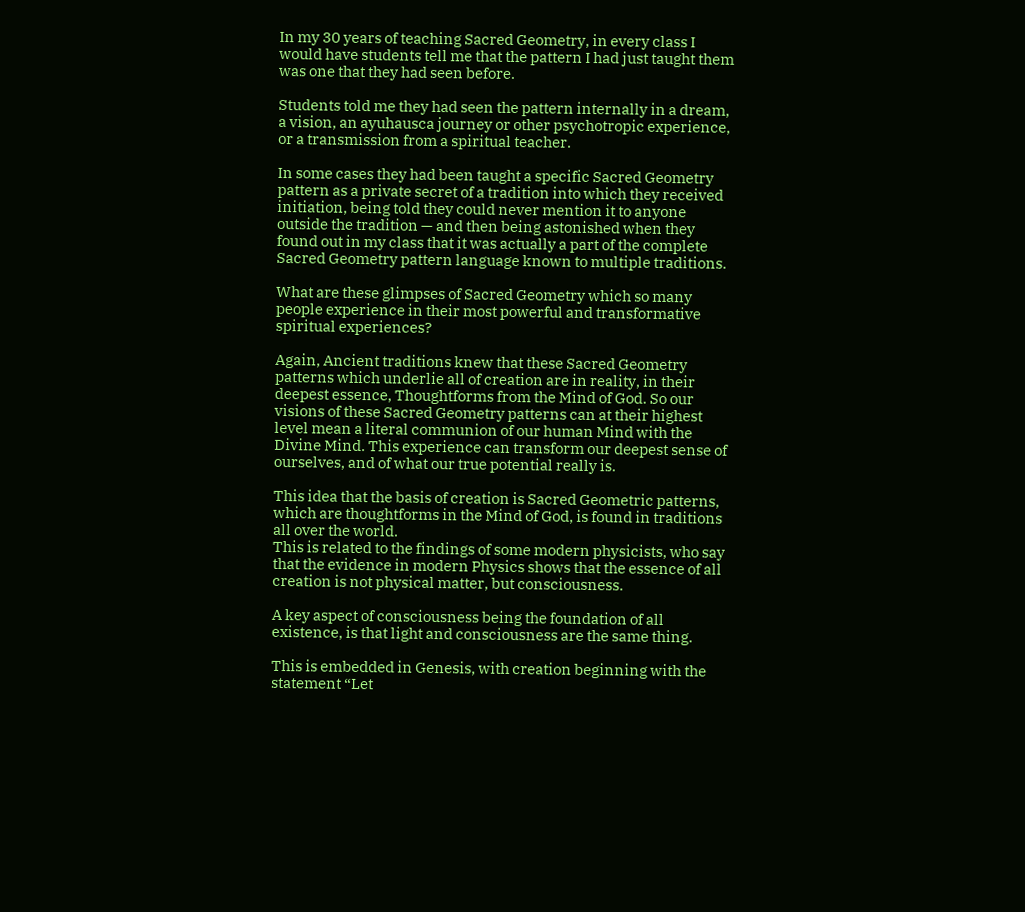In my 30 years of teaching Sacred Geometry, in every class I would have students tell me that the pattern I had just taught them was one that they had seen before.

Students told me they had seen the pattern internally in a dream, a vision, an ayuhausca journey or other psychotropic experience, or a transmission from a spiritual teacher.

In some cases they had been taught a specific Sacred Geometry pattern as a private secret of a tradition into which they received initiation, being told they could never mention it to anyone outside the tradition — and then being astonished when they found out in my class that it was actually a part of the complete Sacred Geometry pattern language known to multiple traditions.

What are these glimpses of Sacred Geometry which so many people experience in their most powerful and transformative spiritual experiences?

Again, Ancient traditions knew that these Sacred Geometry patterns which underlie all of creation are in reality, in their deepest essence, Thoughtforms from the Mind of God. So our visions of these Sacred Geometry patterns can at their highest level mean a literal communion of our human Mind with the Divine Mind. This experience can transform our deepest sense of ourselves, and of what our true potential really is.

This idea that the basis of creation is Sacred Geometric patterns, which are thoughtforms in the Mind of God, is found in traditions all over the world.
This is related to the findings of some modern physicists, who say that the evidence in modern Physics shows that the essence of all creation is not physical matter, but consciousness.

A key aspect of consciousness being the foundation of all existence, is that light and consciousness are the same thing.

This is embedded in Genesis, with creation beginning with the statement “Let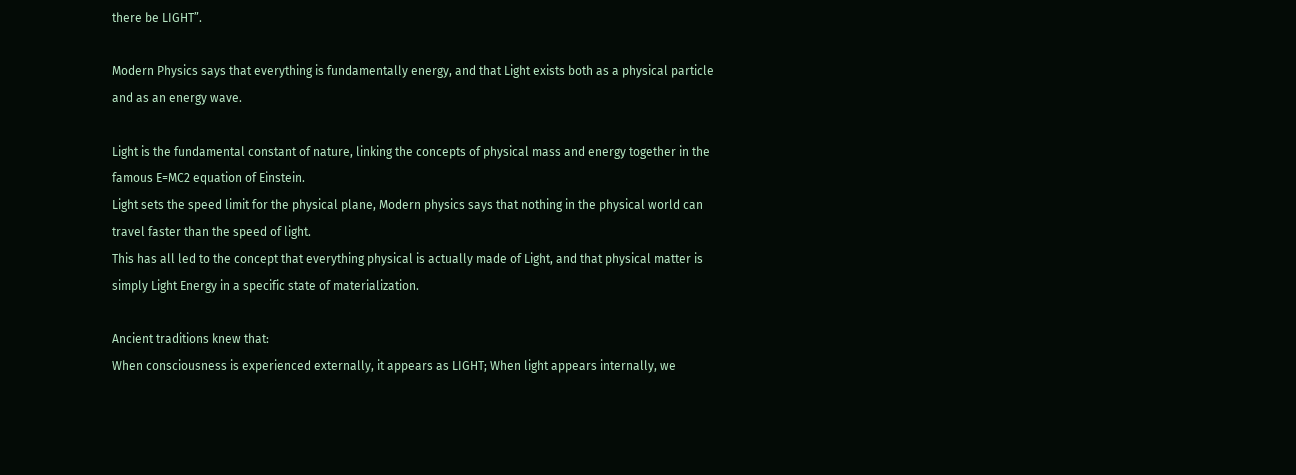there be LIGHT”.

Modern Physics says that everything is fundamentally energy, and that Light exists both as a physical particle and as an energy wave.

Light is the fundamental constant of nature, linking the concepts of physical mass and energy together in the famous E=MC2 equation of Einstein.
Light sets the speed limit for the physical plane, Modern physics says that nothing in the physical world can travel faster than the speed of light.
This has all led to the concept that everything physical is actually made of Light, and that physical matter is simply Light Energy in a specific state of materialization.

Ancient traditions knew that:
When consciousness is experienced externally, it appears as LIGHT; When light appears internally, we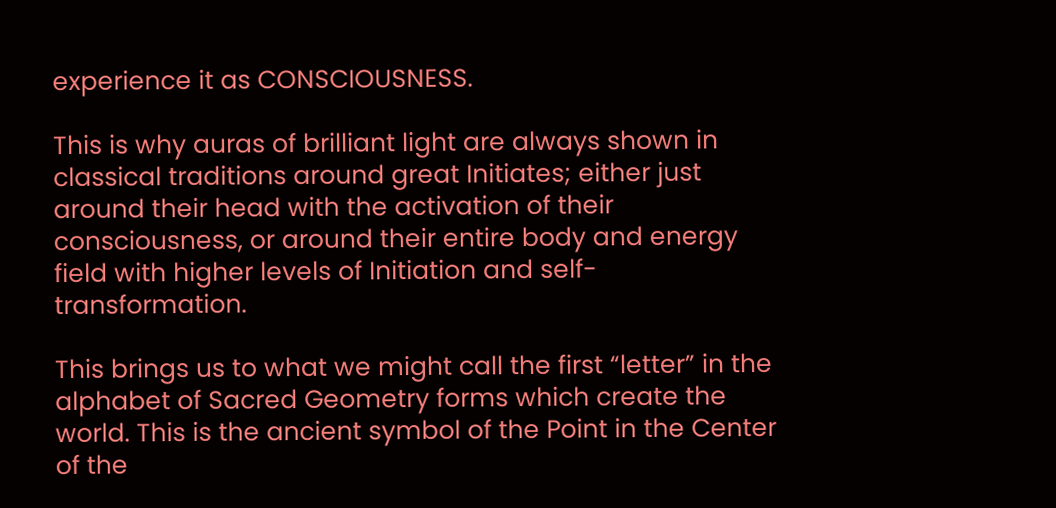experience it as CONSCIOUSNESS.

This is why auras of brilliant light are always shown in classical traditions around great Initiates; either just around their head with the activation of their consciousness, or around their entire body and energy field with higher levels of Initiation and self- transformation.

This brings us to what we might call the first “letter” in the alphabet of Sacred Geometry forms which create the world. This is the ancient symbol of the Point in the Center of the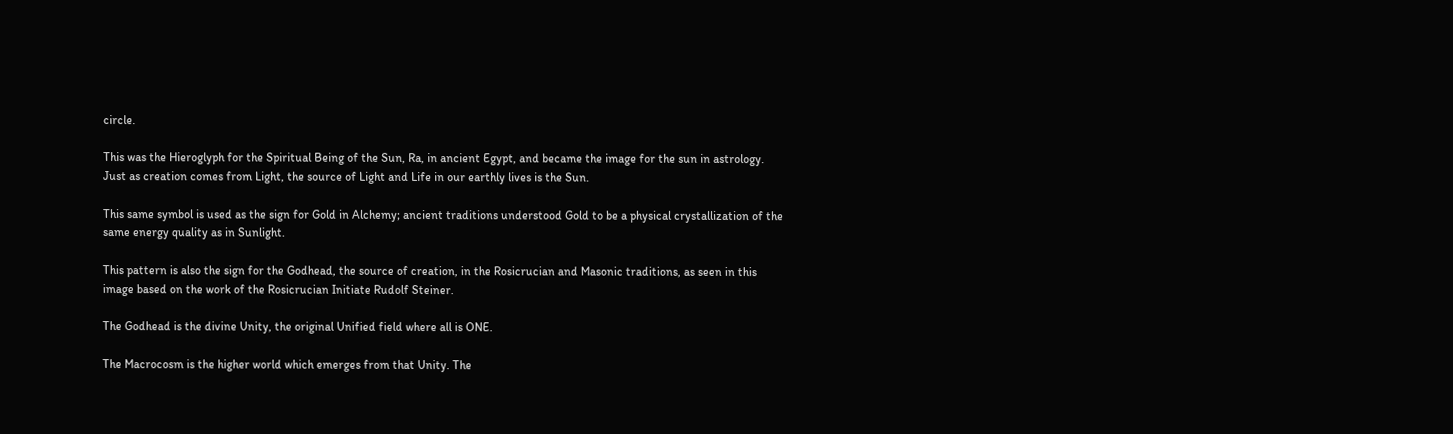circle.

This was the Hieroglyph for the Spiritual Being of the Sun, Ra, in ancient Egypt, and became the image for the sun in astrology. Just as creation comes from Light, the source of Light and Life in our earthly lives is the Sun.

This same symbol is used as the sign for Gold in Alchemy; ancient traditions understood Gold to be a physical crystallization of the same energy quality as in Sunlight.

This pattern is also the sign for the Godhead, the source of creation, in the Rosicrucian and Masonic traditions, as seen in this image based on the work of the Rosicrucian Initiate Rudolf Steiner.

The Godhead is the divine Unity, the original Unified field where all is ONE.

The Macrocosm is the higher world which emerges from that Unity. The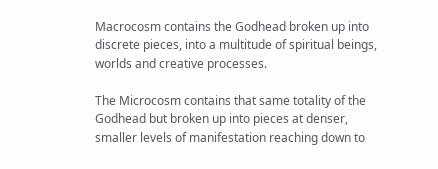Macrocosm contains the Godhead broken up into discrete pieces, into a multitude of spiritual beings, worlds and creative processes.

The Microcosm contains that same totality of the Godhead but broken up into pieces at denser, smaller levels of manifestation reaching down to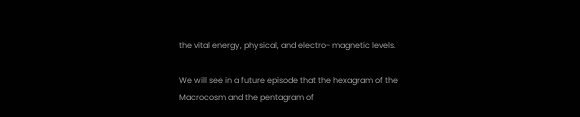the vital energy, physical, and electro- magnetic levels.

We will see in a future episode that the hexagram of the Macrocosm and the pentagram of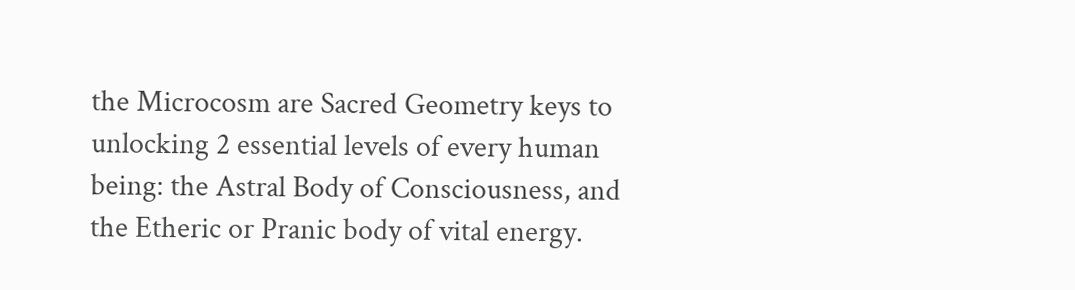the Microcosm are Sacred Geometry keys to unlocking 2 essential levels of every human being: the Astral Body of Consciousness, and the Etheric or Pranic body of vital energy.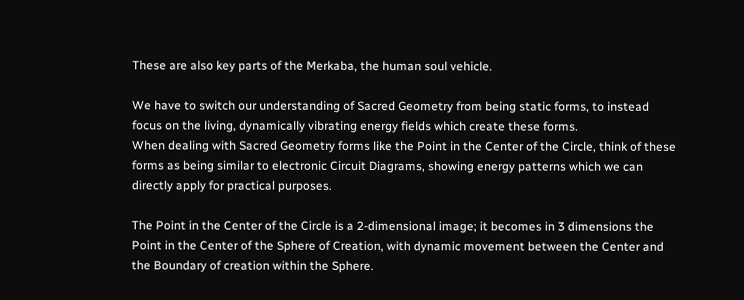These are also key parts of the Merkaba, the human soul vehicle.

We have to switch our understanding of Sacred Geometry from being static forms, to instead focus on the living, dynamically vibrating energy fields which create these forms.
When dealing with Sacred Geometry forms like the Point in the Center of the Circle, think of these forms as being similar to electronic Circuit Diagrams, showing energy patterns which we can directly apply for practical purposes.

The Point in the Center of the Circle is a 2-dimensional image; it becomes in 3 dimensions the Point in the Center of the Sphere of Creation, with dynamic movement between the Center and the Boundary of creation within the Sphere.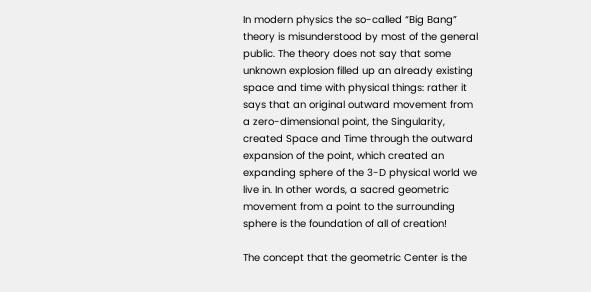In modern physics the so-called “Big Bang” theory is misunderstood by most of the general public. The theory does not say that some unknown explosion filled up an already existing space and time with physical things: rather it says that an original outward movement from a zero-dimensional point, the Singularity, created Space and Time through the outward expansion of the point, which created an expanding sphere of the 3-D physical world we live in. In other words, a sacred geometric movement from a point to the surrounding sphere is the foundation of all of creation!

The concept that the geometric Center is the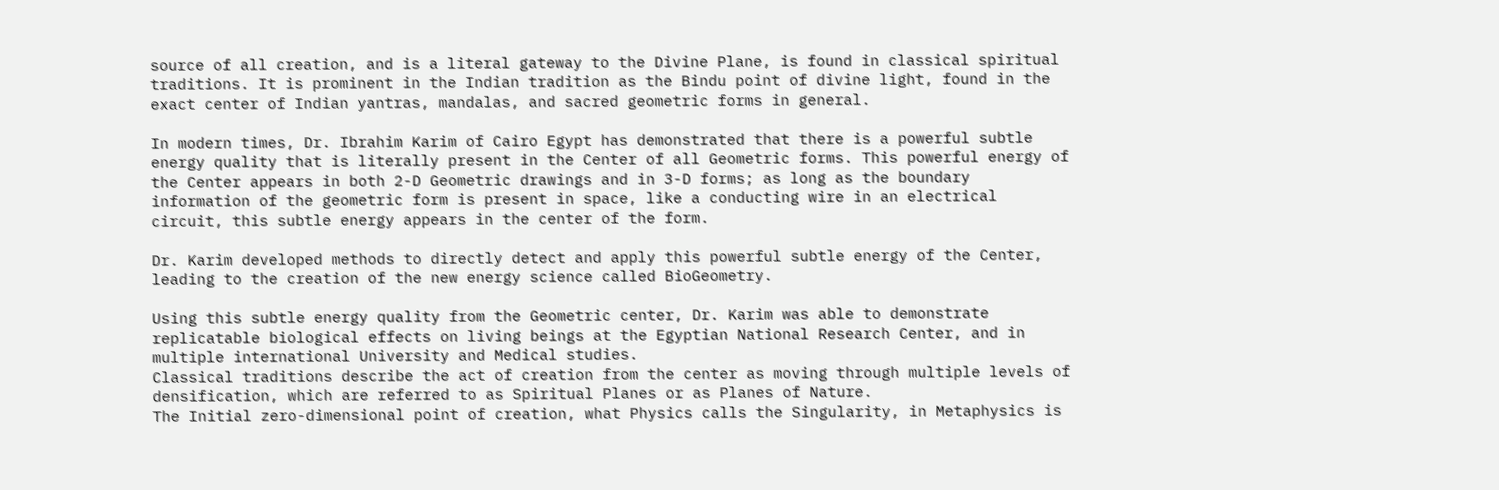source of all creation, and is a literal gateway to the Divine Plane, is found in classical spiritual traditions. It is prominent in the Indian tradition as the Bindu point of divine light, found in the exact center of Indian yantras, mandalas, and sacred geometric forms in general.

In modern times, Dr. Ibrahim Karim of Cairo Egypt has demonstrated that there is a powerful subtle energy quality that is literally present in the Center of all Geometric forms. This powerful energy of the Center appears in both 2-D Geometric drawings and in 3-D forms; as long as the boundary information of the geometric form is present in space, like a conducting wire in an electrical circuit, this subtle energy appears in the center of the form.

Dr. Karim developed methods to directly detect and apply this powerful subtle energy of the Center, leading to the creation of the new energy science called BioGeometry.

Using this subtle energy quality from the Geometric center, Dr. Karim was able to demonstrate replicatable biological effects on living beings at the Egyptian National Research Center, and in multiple international University and Medical studies.
Classical traditions describe the act of creation from the center as moving through multiple levels of densification, which are referred to as Spiritual Planes or as Planes of Nature.
The Initial zero-dimensional point of creation, what Physics calls the Singularity, in Metaphysics is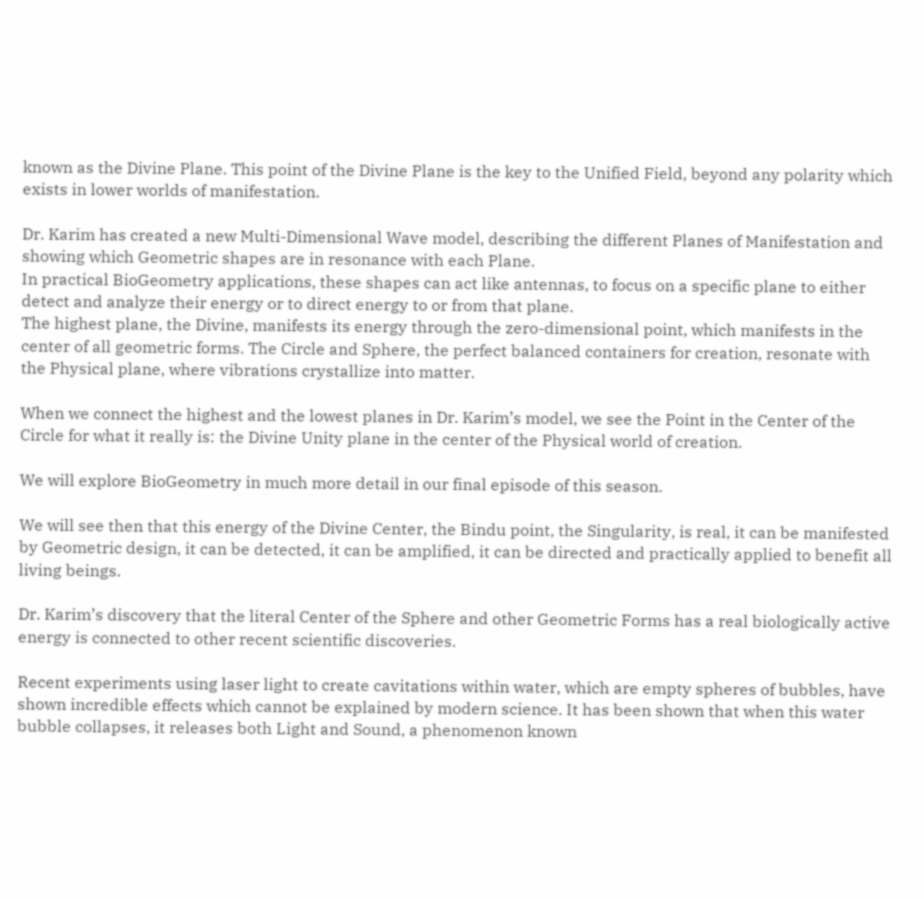known as the Divine Plane. This point of the Divine Plane is the key to the Unified Field, beyond any polarity which exists in lower worlds of manifestation.

Dr. Karim has created a new Multi-Dimensional Wave model, describing the different Planes of Manifestation and showing which Geometric shapes are in resonance with each Plane.
In practical BioGeometry applications, these shapes can act like antennas, to focus on a specific plane to either detect and analyze their energy or to direct energy to or from that plane.
The highest plane, the Divine, manifests its energy through the zero-dimensional point, which manifests in the center of all geometric forms. The Circle and Sphere, the perfect balanced containers for creation, resonate with the Physical plane, where vibrations crystallize into matter.

When we connect the highest and the lowest planes in Dr. Karim’s model, we see the Point in the Center of the Circle for what it really is: the Divine Unity plane in the center of the Physical world of creation.

We will explore BioGeometry in much more detail in our final episode of this season.

We will see then that this energy of the Divine Center, the Bindu point, the Singularity, is real, it can be manifested by Geometric design, it can be detected, it can be amplified, it can be directed and practically applied to benefit all living beings.

Dr. Karim’s discovery that the literal Center of the Sphere and other Geometric Forms has a real biologically active energy is connected to other recent scientific discoveries.

Recent experiments using laser light to create cavitations within water, which are empty spheres of bubbles, have shown incredible effects which cannot be explained by modern science. It has been shown that when this water bubble collapses, it releases both Light and Sound, a phenomenon known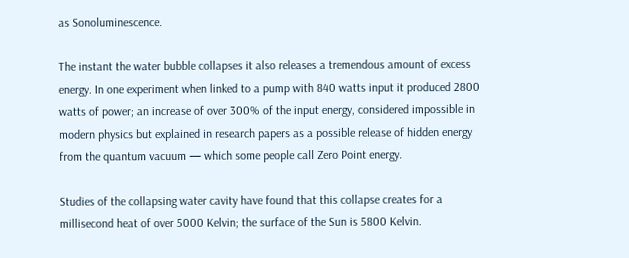as Sonoluminescence.

The instant the water bubble collapses it also releases a tremendous amount of excess energy. In one experiment when linked to a pump with 840 watts input it produced 2800 watts of power; an increase of over 300% of the input energy, considered impossible in modern physics but explained in research papers as a possible release of hidden energy from the quantum vacuum — which some people call Zero Point energy.

Studies of the collapsing water cavity have found that this collapse creates for a millisecond heat of over 5000 Kelvin; the surface of the Sun is 5800 Kelvin.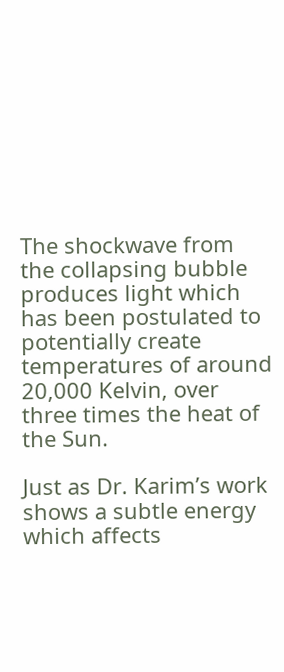The shockwave from the collapsing bubble produces light which has been postulated to potentially create temperatures of around 20,000 Kelvin, over three times the heat of the Sun.

Just as Dr. Karim’s work shows a subtle energy which affects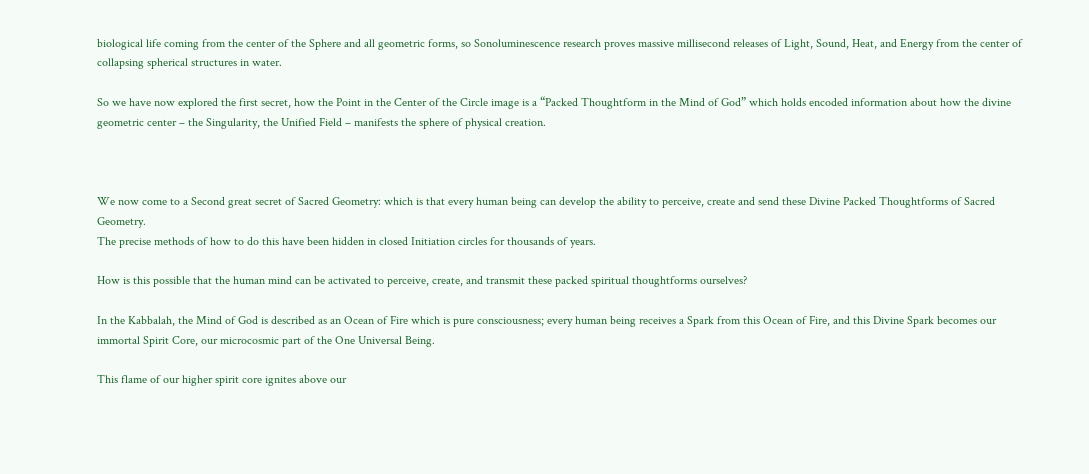biological life coming from the center of the Sphere and all geometric forms, so Sonoluminescence research proves massive millisecond releases of Light, Sound, Heat, and Energy from the center of collapsing spherical structures in water.

So we have now explored the first secret, how the Point in the Center of the Circle image is a “Packed Thoughtform in the Mind of God” which holds encoded information about how the divine geometric center – the Singularity, the Unified Field – manifests the sphere of physical creation.



We now come to a Second great secret of Sacred Geometry: which is that every human being can develop the ability to perceive, create and send these Divine Packed Thoughtforms of Sacred Geometry.
The precise methods of how to do this have been hidden in closed Initiation circles for thousands of years.

How is this possible that the human mind can be activated to perceive, create, and transmit these packed spiritual thoughtforms ourselves?

In the Kabbalah, the Mind of God is described as an Ocean of Fire which is pure consciousness; every human being receives a Spark from this Ocean of Fire, and this Divine Spark becomes our immortal Spirit Core, our microcosmic part of the One Universal Being.

This flame of our higher spirit core ignites above our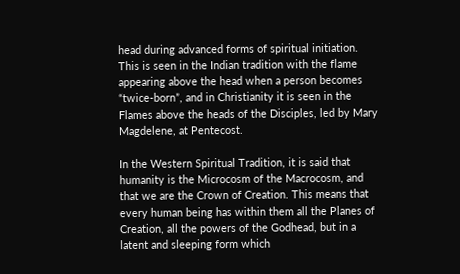head during advanced forms of spiritual initiation. This is seen in the Indian tradition with the flame appearing above the head when a person becomes “twice-born”, and in Christianity it is seen in the Flames above the heads of the Disciples, led by Mary Magdelene, at Pentecost.

In the Western Spiritual Tradition, it is said that humanity is the Microcosm of the Macrocosm, and that we are the Crown of Creation. This means that every human being has within them all the Planes of Creation, all the powers of the Godhead, but in a latent and sleeping form which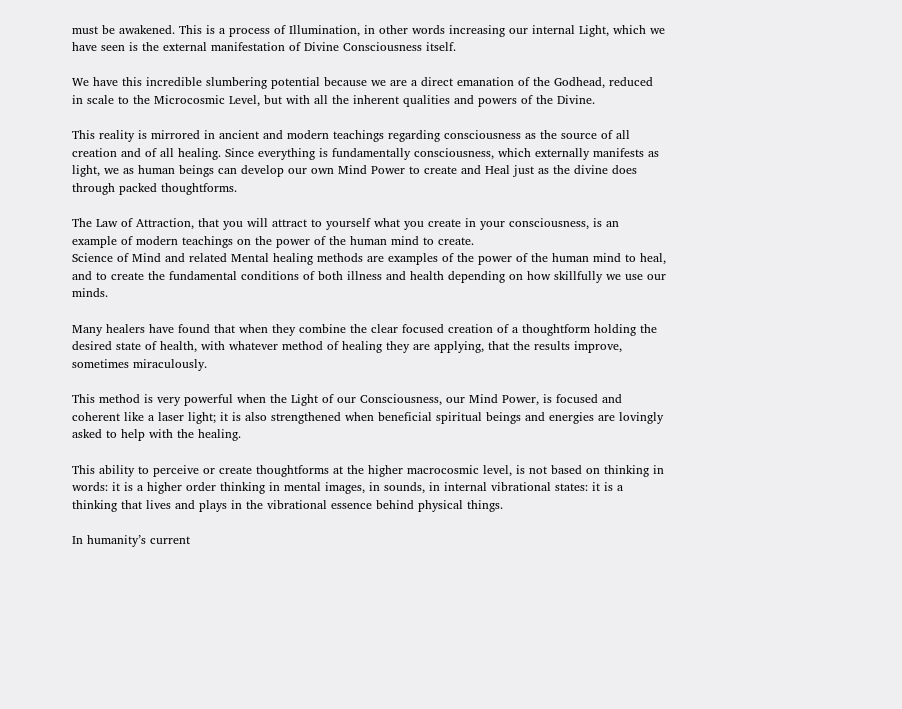must be awakened. This is a process of Illumination, in other words increasing our internal Light, which we have seen is the external manifestation of Divine Consciousness itself.

We have this incredible slumbering potential because we are a direct emanation of the Godhead, reduced in scale to the Microcosmic Level, but with all the inherent qualities and powers of the Divine.

This reality is mirrored in ancient and modern teachings regarding consciousness as the source of all creation and of all healing. Since everything is fundamentally consciousness, which externally manifests as light, we as human beings can develop our own Mind Power to create and Heal just as the divine does through packed thoughtforms.

The Law of Attraction, that you will attract to yourself what you create in your consciousness, is an example of modern teachings on the power of the human mind to create.
Science of Mind and related Mental healing methods are examples of the power of the human mind to heal, and to create the fundamental conditions of both illness and health depending on how skillfully we use our minds.

Many healers have found that when they combine the clear focused creation of a thoughtform holding the desired state of health, with whatever method of healing they are applying, that the results improve, sometimes miraculously.

This method is very powerful when the Light of our Consciousness, our Mind Power, is focused and coherent like a laser light; it is also strengthened when beneficial spiritual beings and energies are lovingly asked to help with the healing.

This ability to perceive or create thoughtforms at the higher macrocosmic level, is not based on thinking in words: it is a higher order thinking in mental images, in sounds, in internal vibrational states: it is a thinking that lives and plays in the vibrational essence behind physical things.

In humanity’s current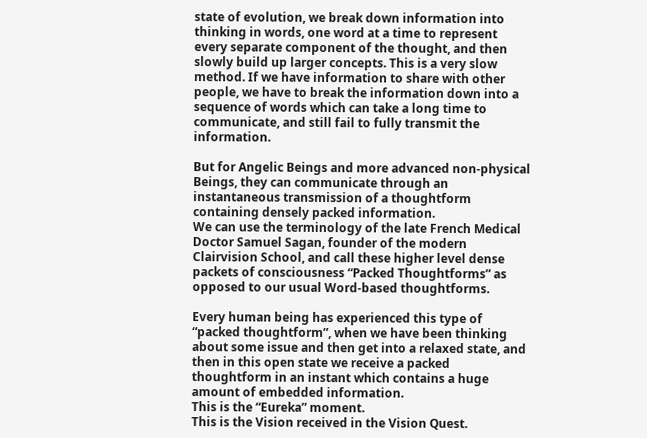state of evolution, we break down information into thinking in words, one word at a time to represent every separate component of the thought, and then slowly build up larger concepts. This is a very slow method. If we have information to share with other people, we have to break the information down into a sequence of words which can take a long time to communicate, and still fail to fully transmit the information.

But for Angelic Beings and more advanced non-physical Beings, they can communicate through an instantaneous transmission of a thoughtform containing densely packed information.
We can use the terminology of the late French Medical Doctor Samuel Sagan, founder of the modern Clairvision School, and call these higher level dense packets of consciousness “Packed Thoughtforms” as opposed to our usual Word-based thoughtforms.

Every human being has experienced this type of “packed thoughtform”, when we have been thinking about some issue and then get into a relaxed state, and then in this open state we receive a packed thoughtform in an instant which contains a huge amount of embedded information.
This is the “Eureka” moment.
This is the Vision received in the Vision Quest.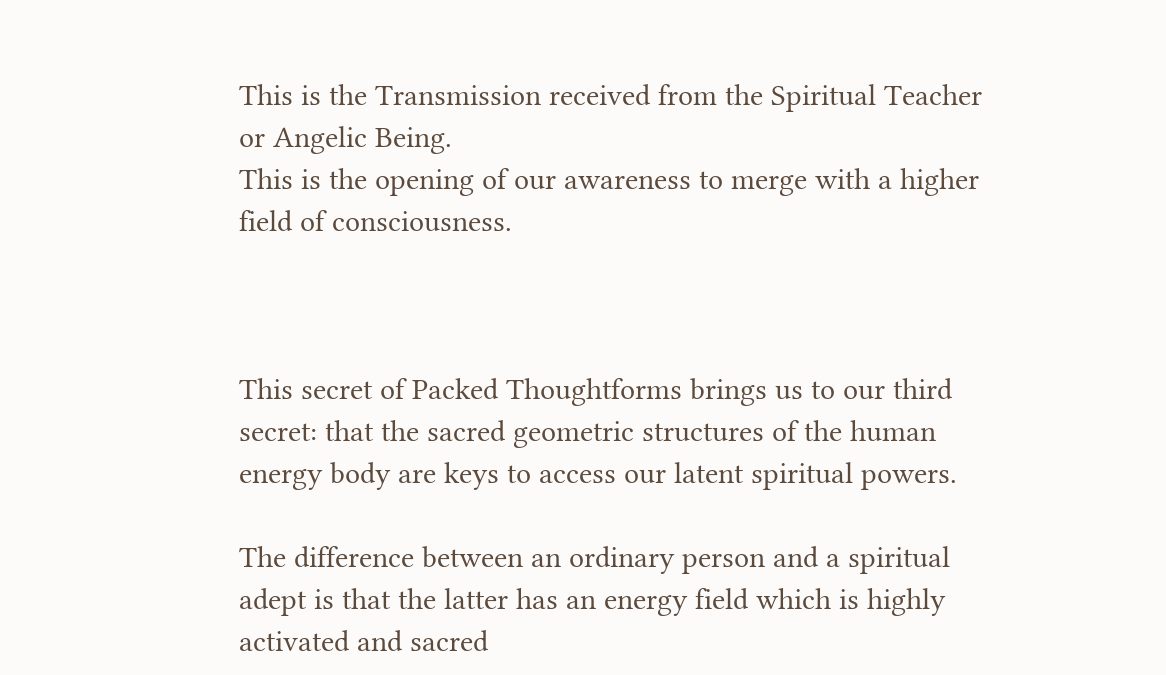This is the Transmission received from the Spiritual Teacher or Angelic Being.
This is the opening of our awareness to merge with a higher field of consciousness.



This secret of Packed Thoughtforms brings us to our third secret: that the sacred geometric structures of the human energy body are keys to access our latent spiritual powers.

The difference between an ordinary person and a spiritual adept is that the latter has an energy field which is highly activated and sacred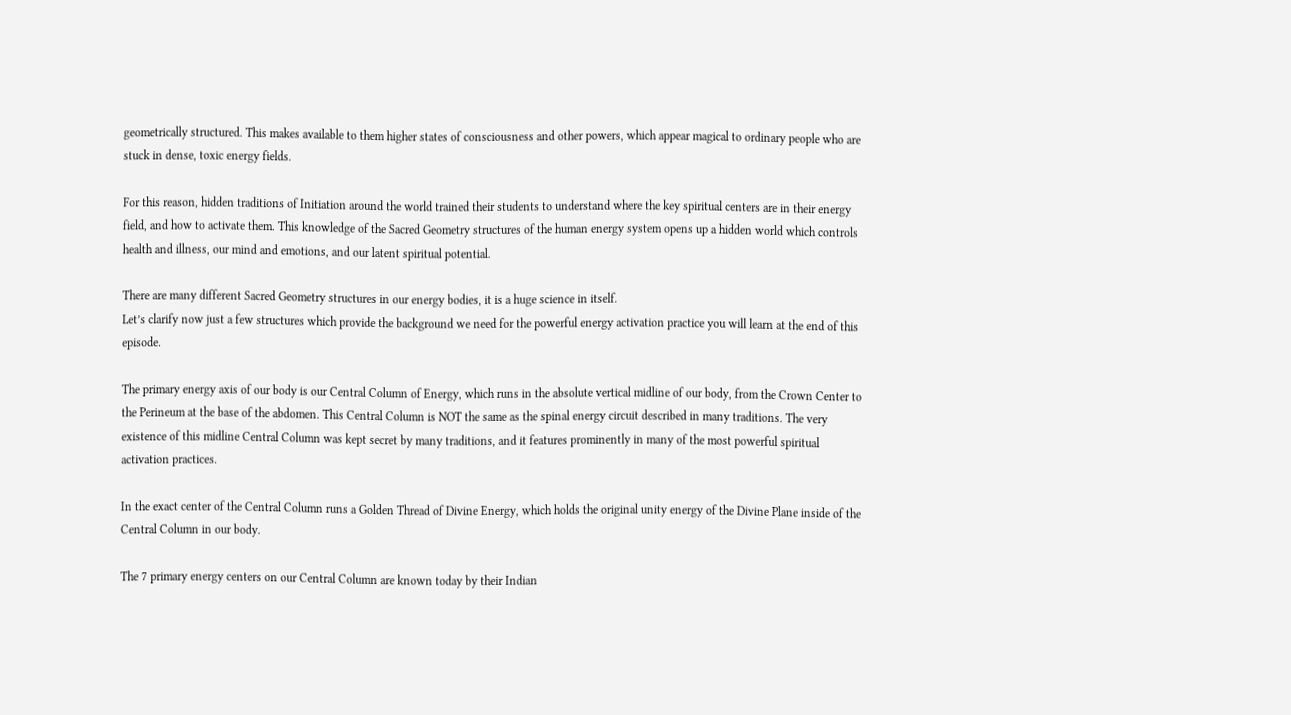geometrically structured. This makes available to them higher states of consciousness and other powers, which appear magical to ordinary people who are stuck in dense, toxic energy fields.

For this reason, hidden traditions of Initiation around the world trained their students to understand where the key spiritual centers are in their energy field, and how to activate them. This knowledge of the Sacred Geometry structures of the human energy system opens up a hidden world which controls health and illness, our mind and emotions, and our latent spiritual potential.

There are many different Sacred Geometry structures in our energy bodies, it is a huge science in itself.
Let’s clarify now just a few structures which provide the background we need for the powerful energy activation practice you will learn at the end of this episode.

The primary energy axis of our body is our Central Column of Energy, which runs in the absolute vertical midline of our body, from the Crown Center to the Perineum at the base of the abdomen. This Central Column is NOT the same as the spinal energy circuit described in many traditions. The very existence of this midline Central Column was kept secret by many traditions, and it features prominently in many of the most powerful spiritual activation practices.

In the exact center of the Central Column runs a Golden Thread of Divine Energy, which holds the original unity energy of the Divine Plane inside of the Central Column in our body.

The 7 primary energy centers on our Central Column are known today by their Indian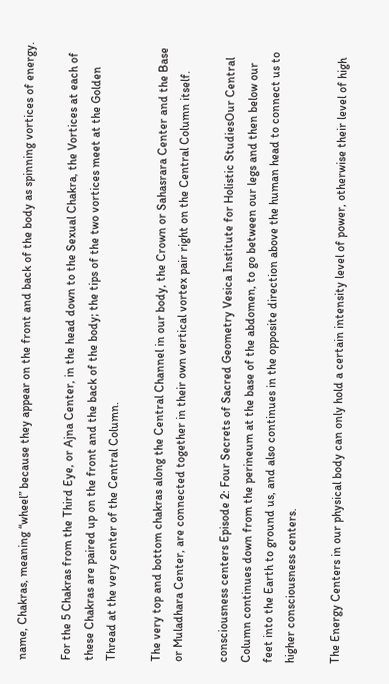name, Chakras, meaning “wheel” because they appear on the front and back of the body as spinning vortices of energy.

For the 5 Chakras from the Third Eye, or Ajna Center, in the head down to the Sexual Chakra, the Vortices at each of these Chakras are paired up on the front and the back of the body; the tips of the two vortices meet at the Golden Thread at the very center of the Central Column.

The very top and bottom chakras along the Central Channel in our body, the Crown or Sahasrara Center and the Base or Muladhara Center, are connected together in their own vertical vortex pair right on the Central Column itself.

consciousness centers Episode 2: Four Secrets of Sacred Geometry Vesica Institute for Holistic StudiesOur Central Column continues down from the perineum at the base of the abdomen, to go between our legs and then below our feet into the Earth to ground us, and also continues in the opposite direction above the human head to connect us to higher consciousness centers.

The Energy Centers in our physical body can only hold a certain intensity level of power, otherwise their level of high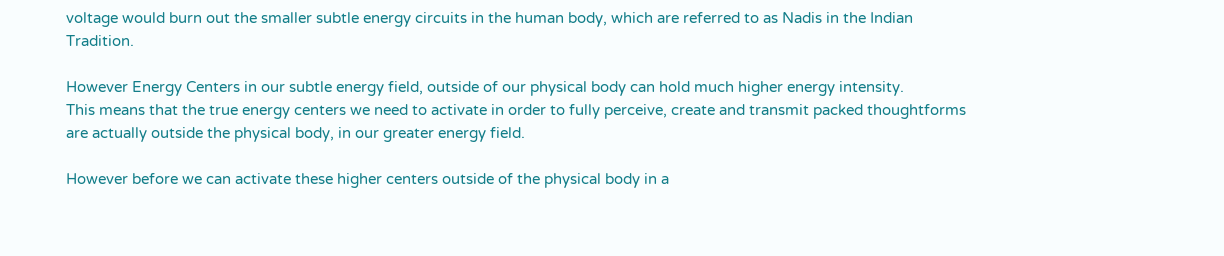voltage would burn out the smaller subtle energy circuits in the human body, which are referred to as Nadis in the Indian Tradition.

However Energy Centers in our subtle energy field, outside of our physical body can hold much higher energy intensity.
This means that the true energy centers we need to activate in order to fully perceive, create and transmit packed thoughtforms are actually outside the physical body, in our greater energy field.

However before we can activate these higher centers outside of the physical body in a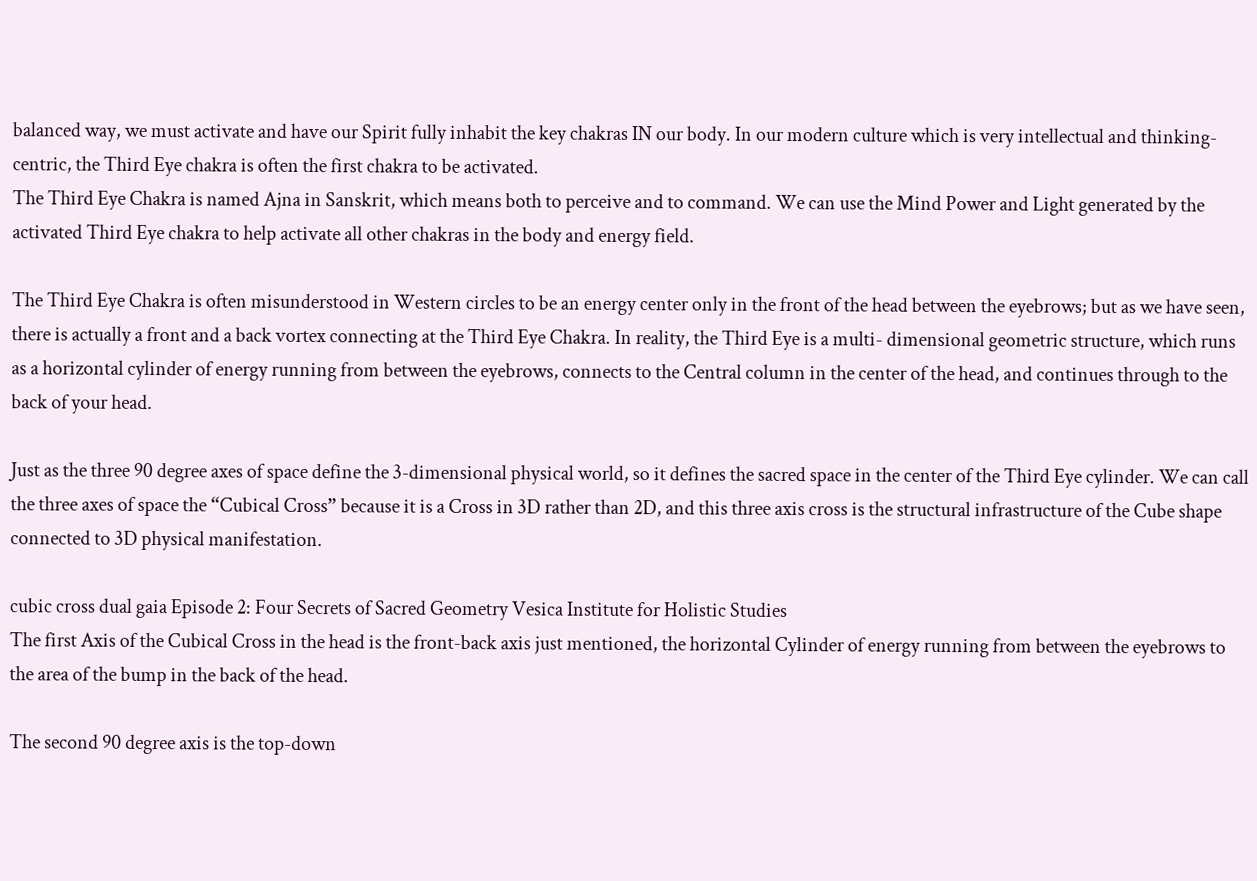balanced way, we must activate and have our Spirit fully inhabit the key chakras IN our body. In our modern culture which is very intellectual and thinking-centric, the Third Eye chakra is often the first chakra to be activated.
The Third Eye Chakra is named Ajna in Sanskrit, which means both to perceive and to command. We can use the Mind Power and Light generated by the activated Third Eye chakra to help activate all other chakras in the body and energy field.

The Third Eye Chakra is often misunderstood in Western circles to be an energy center only in the front of the head between the eyebrows; but as we have seen, there is actually a front and a back vortex connecting at the Third Eye Chakra. In reality, the Third Eye is a multi- dimensional geometric structure, which runs as a horizontal cylinder of energy running from between the eyebrows, connects to the Central column in the center of the head, and continues through to the back of your head.

Just as the three 90 degree axes of space define the 3-dimensional physical world, so it defines the sacred space in the center of the Third Eye cylinder. We can call the three axes of space the “Cubical Cross” because it is a Cross in 3D rather than 2D, and this three axis cross is the structural infrastructure of the Cube shape connected to 3D physical manifestation.

cubic cross dual gaia Episode 2: Four Secrets of Sacred Geometry Vesica Institute for Holistic Studies
The first Axis of the Cubical Cross in the head is the front-back axis just mentioned, the horizontal Cylinder of energy running from between the eyebrows to the area of the bump in the back of the head.

The second 90 degree axis is the top-down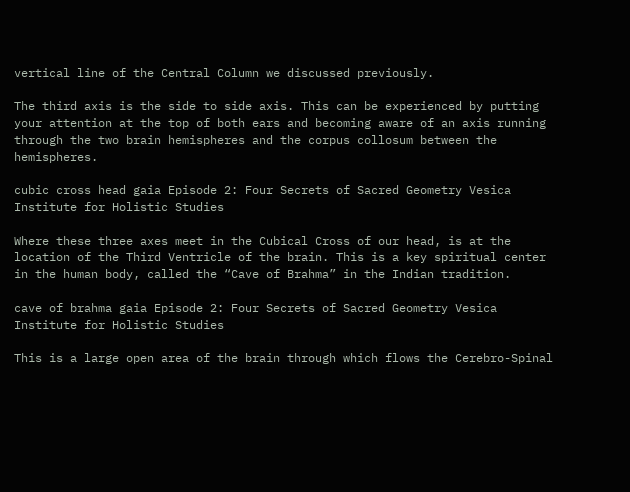vertical line of the Central Column we discussed previously.

The third axis is the side to side axis. This can be experienced by putting your attention at the top of both ears and becoming aware of an axis running through the two brain hemispheres and the corpus collosum between the hemispheres.

cubic cross head gaia Episode 2: Four Secrets of Sacred Geometry Vesica Institute for Holistic Studies

Where these three axes meet in the Cubical Cross of our head, is at the location of the Third Ventricle of the brain. This is a key spiritual center in the human body, called the “Cave of Brahma” in the Indian tradition.

cave of brahma gaia Episode 2: Four Secrets of Sacred Geometry Vesica Institute for Holistic Studies

This is a large open area of the brain through which flows the Cerebro-Spinal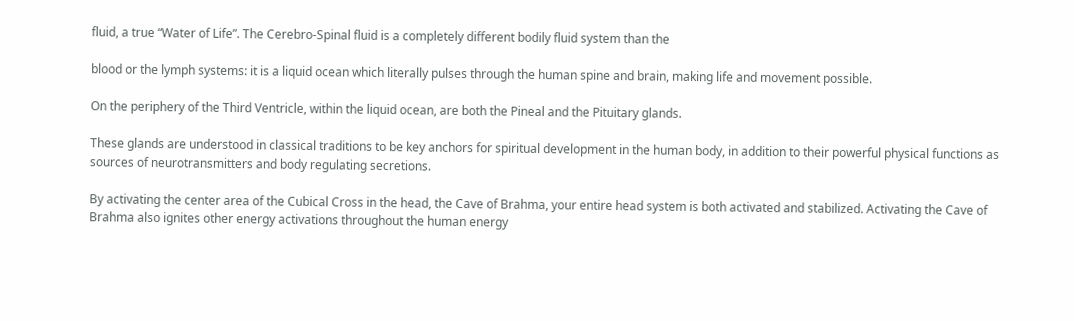fluid, a true “Water of Life”. The Cerebro-Spinal fluid is a completely different bodily fluid system than the

blood or the lymph systems: it is a liquid ocean which literally pulses through the human spine and brain, making life and movement possible.

On the periphery of the Third Ventricle, within the liquid ocean, are both the Pineal and the Pituitary glands.

These glands are understood in classical traditions to be key anchors for spiritual development in the human body, in addition to their powerful physical functions as sources of neurotransmitters and body regulating secretions.

By activating the center area of the Cubical Cross in the head, the Cave of Brahma, your entire head system is both activated and stabilized. Activating the Cave of Brahma also ignites other energy activations throughout the human energy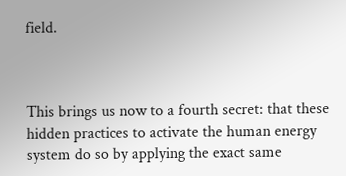field.



This brings us now to a fourth secret: that these hidden practices to activate the human energy system do so by applying the exact same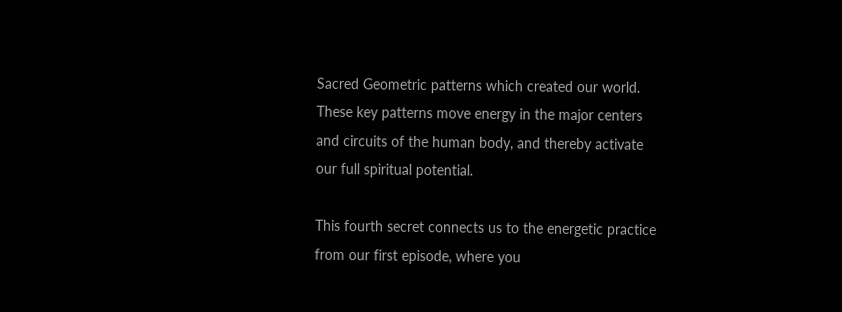Sacred Geometric patterns which created our world. These key patterns move energy in the major centers and circuits of the human body, and thereby activate our full spiritual potential.

This fourth secret connects us to the energetic practice from our first episode, where you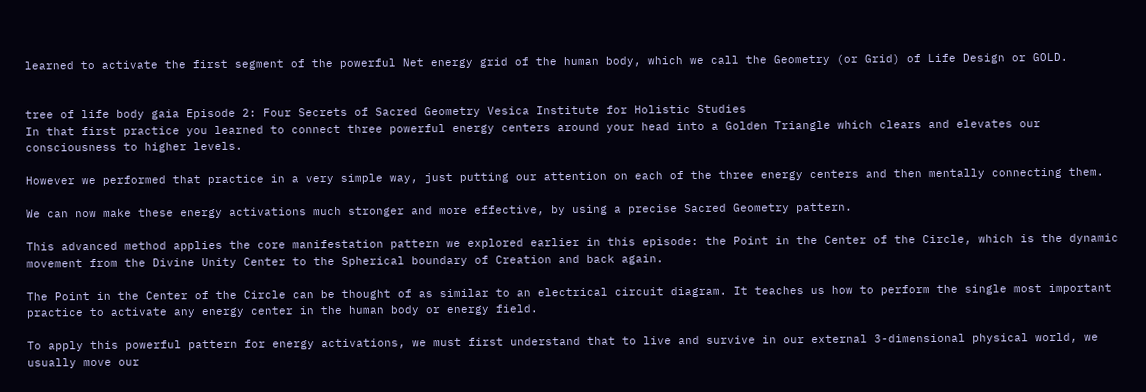learned to activate the first segment of the powerful Net energy grid of the human body, which we call the Geometry (or Grid) of Life Design or GOLD.


tree of life body gaia Episode 2: Four Secrets of Sacred Geometry Vesica Institute for Holistic Studies
In that first practice you learned to connect three powerful energy centers around your head into a Golden Triangle which clears and elevates our consciousness to higher levels.

However we performed that practice in a very simple way, just putting our attention on each of the three energy centers and then mentally connecting them.

We can now make these energy activations much stronger and more effective, by using a precise Sacred Geometry pattern.

This advanced method applies the core manifestation pattern we explored earlier in this episode: the Point in the Center of the Circle, which is the dynamic movement from the Divine Unity Center to the Spherical boundary of Creation and back again.

The Point in the Center of the Circle can be thought of as similar to an electrical circuit diagram. It teaches us how to perform the single most important practice to activate any energy center in the human body or energy field.

To apply this powerful pattern for energy activations, we must first understand that to live and survive in our external 3-dimensional physical world, we usually move our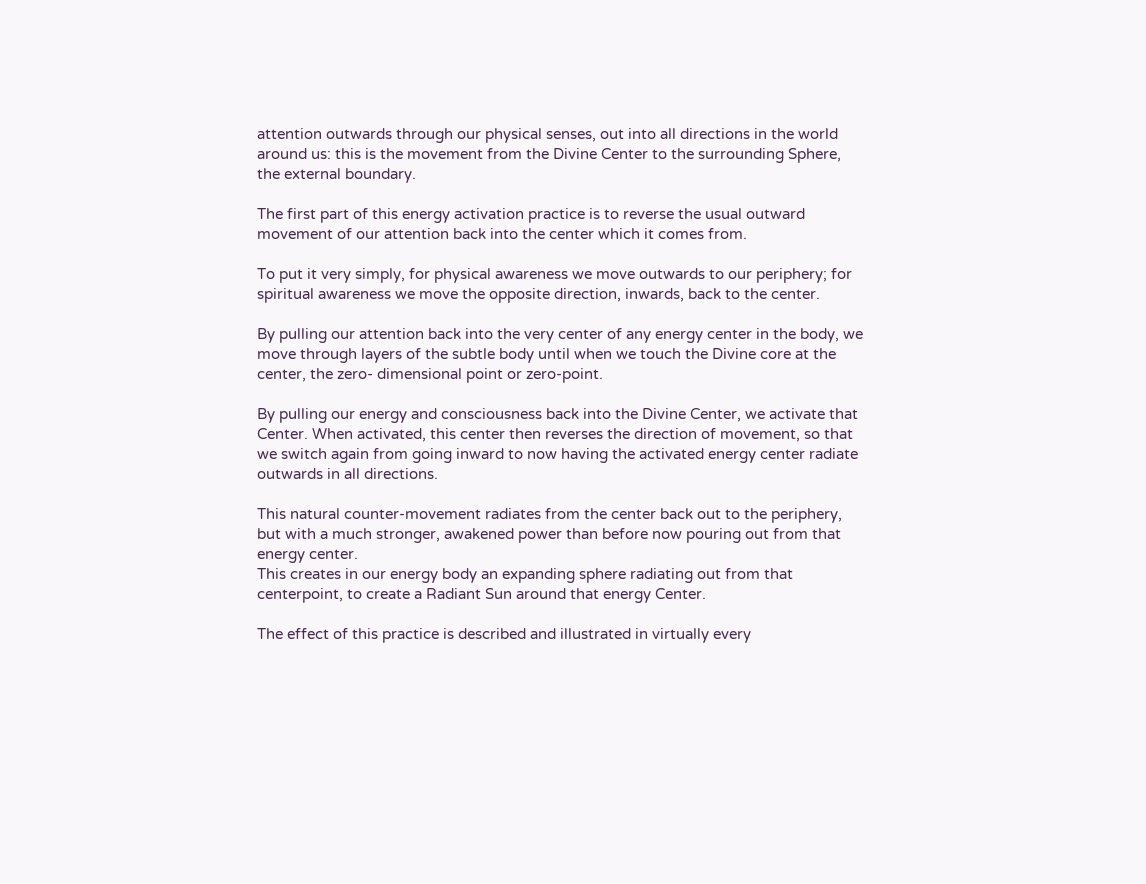attention outwards through our physical senses, out into all directions in the world around us: this is the movement from the Divine Center to the surrounding Sphere, the external boundary.

The first part of this energy activation practice is to reverse the usual outward movement of our attention back into the center which it comes from.

To put it very simply, for physical awareness we move outwards to our periphery; for spiritual awareness we move the opposite direction, inwards, back to the center.

By pulling our attention back into the very center of any energy center in the body, we move through layers of the subtle body until when we touch the Divine core at the center, the zero- dimensional point or zero-point.

By pulling our energy and consciousness back into the Divine Center, we activate that Center. When activated, this center then reverses the direction of movement, so that we switch again from going inward to now having the activated energy center radiate outwards in all directions.

This natural counter-movement radiates from the center back out to the periphery, but with a much stronger, awakened power than before now pouring out from that energy center.
This creates in our energy body an expanding sphere radiating out from that centerpoint, to create a Radiant Sun around that energy Center.

The effect of this practice is described and illustrated in virtually every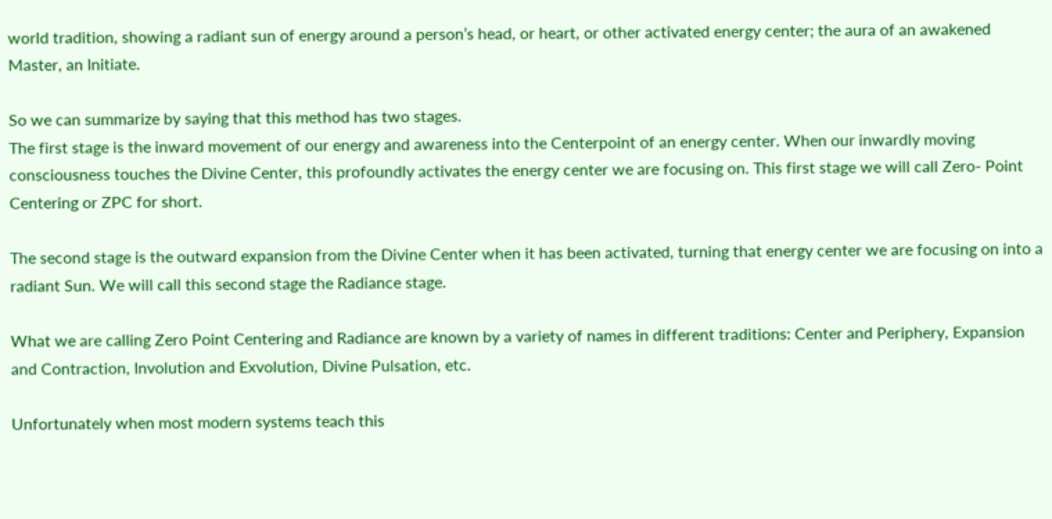world tradition, showing a radiant sun of energy around a person’s head, or heart, or other activated energy center; the aura of an awakened Master, an Initiate.

So we can summarize by saying that this method has two stages.
The first stage is the inward movement of our energy and awareness into the Centerpoint of an energy center. When our inwardly moving consciousness touches the Divine Center, this profoundly activates the energy center we are focusing on. This first stage we will call Zero- Point Centering or ZPC for short.

The second stage is the outward expansion from the Divine Center when it has been activated, turning that energy center we are focusing on into a radiant Sun. We will call this second stage the Radiance stage.

What we are calling Zero Point Centering and Radiance are known by a variety of names in different traditions: Center and Periphery, Expansion and Contraction, Involution and Exvolution, Divine Pulsation, etc.

Unfortunately when most modern systems teach this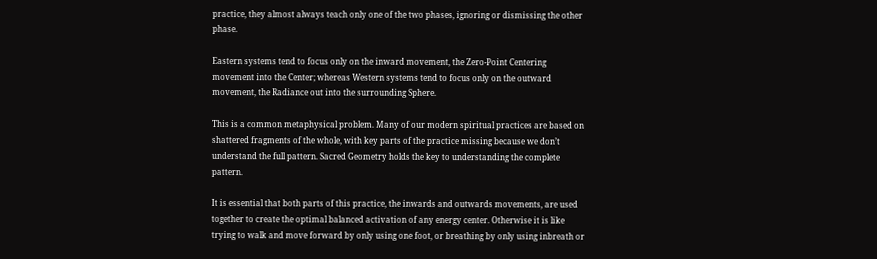practice, they almost always teach only one of the two phases, ignoring or dismissing the other phase.

Eastern systems tend to focus only on the inward movement, the Zero-Point Centering movement into the Center; whereas Western systems tend to focus only on the outward movement, the Radiance out into the surrounding Sphere.

This is a common metaphysical problem. Many of our modern spiritual practices are based on shattered fragments of the whole, with key parts of the practice missing because we don’t understand the full pattern. Sacred Geometry holds the key to understanding the complete pattern.

It is essential that both parts of this practice, the inwards and outwards movements, are used together to create the optimal balanced activation of any energy center. Otherwise it is like trying to walk and move forward by only using one foot, or breathing by only using inbreath or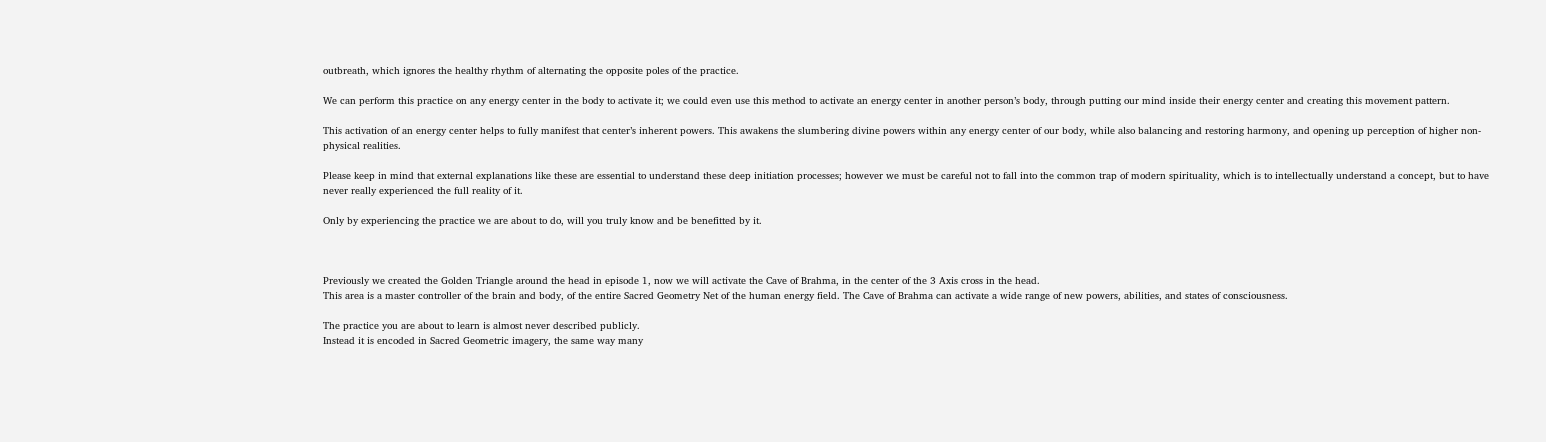outbreath, which ignores the healthy rhythm of alternating the opposite poles of the practice.

We can perform this practice on any energy center in the body to activate it; we could even use this method to activate an energy center in another person’s body, through putting our mind inside their energy center and creating this movement pattern.

This activation of an energy center helps to fully manifest that center’s inherent powers. This awakens the slumbering divine powers within any energy center of our body, while also balancing and restoring harmony, and opening up perception of higher non-physical realities.

Please keep in mind that external explanations like these are essential to understand these deep initiation processes; however we must be careful not to fall into the common trap of modern spirituality, which is to intellectually understand a concept, but to have never really experienced the full reality of it.

Only by experiencing the practice we are about to do, will you truly know and be benefitted by it.



Previously we created the Golden Triangle around the head in episode 1, now we will activate the Cave of Brahma, in the center of the 3 Axis cross in the head.
This area is a master controller of the brain and body, of the entire Sacred Geometry Net of the human energy field. The Cave of Brahma can activate a wide range of new powers, abilities, and states of consciousness.

The practice you are about to learn is almost never described publicly.
Instead it is encoded in Sacred Geometric imagery, the same way many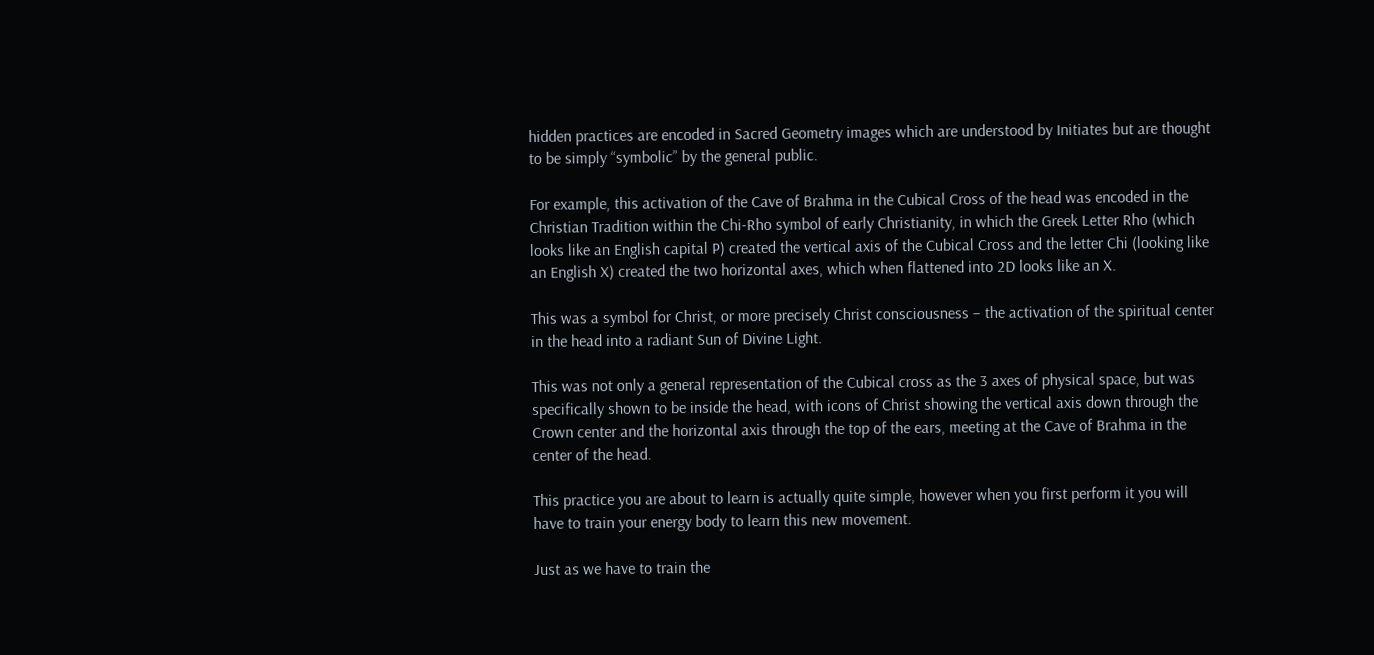hidden practices are encoded in Sacred Geometry images which are understood by Initiates but are thought to be simply “symbolic” by the general public.

For example, this activation of the Cave of Brahma in the Cubical Cross of the head was encoded in the Christian Tradition within the Chi-Rho symbol of early Christianity, in which the Greek Letter Rho (which looks like an English capital P) created the vertical axis of the Cubical Cross and the letter Chi (looking like an English X) created the two horizontal axes, which when flattened into 2D looks like an X.

This was a symbol for Christ, or more precisely Christ consciousness – the activation of the spiritual center in the head into a radiant Sun of Divine Light.

This was not only a general representation of the Cubical cross as the 3 axes of physical space, but was specifically shown to be inside the head, with icons of Christ showing the vertical axis down through the Crown center and the horizontal axis through the top of the ears, meeting at the Cave of Brahma in the center of the head.

This practice you are about to learn is actually quite simple, however when you first perform it you will have to train your energy body to learn this new movement.

Just as we have to train the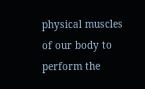physical muscles of our body to perform the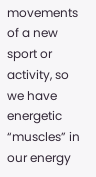movements of a new sport or activity, so we have energetic “muscles” in our energy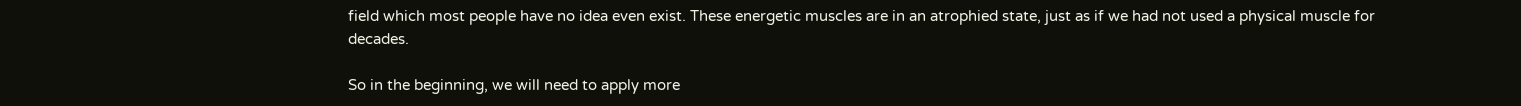field which most people have no idea even exist. These energetic muscles are in an atrophied state, just as if we had not used a physical muscle for decades.

So in the beginning, we will need to apply more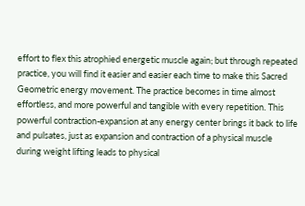effort to flex this atrophied energetic muscle again; but through repeated practice, you will find it easier and easier each time to make this Sacred Geometric energy movement. The practice becomes in time almost effortless, and more powerful and tangible with every repetition. This powerful contraction-expansion at any energy center brings it back to life and pulsates, just as expansion and contraction of a physical muscle during weight lifting leads to physical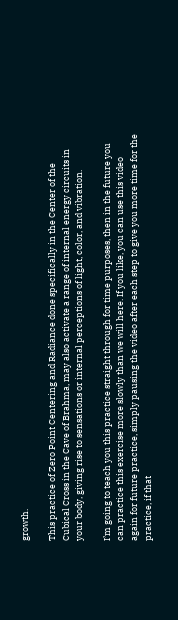growth.

This practice of Zero Point Centering and Radiance done specifically in the Center of the Cubical Cross in the Cave of Brahma, may also activate a range of internal energy circuits in your body, giving rise to sensations or internal perceptions of light, color, and vibration.

I’m going to teach you this practice straight through for time purposes, then in the future you can practice this exercise more slowly than we will here. If you like, you can use this video again for future practice, simply pausing the video after each step to give you more time for the practice, if that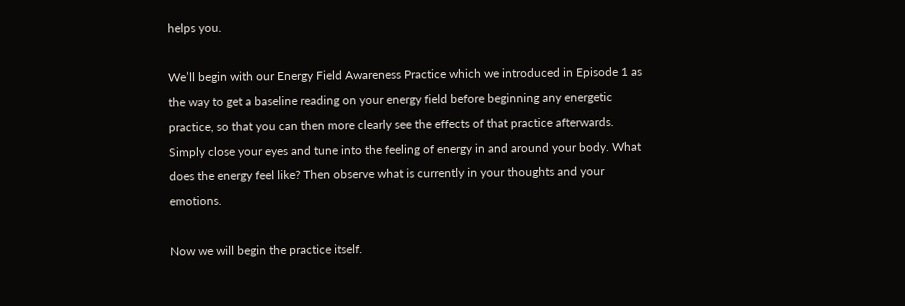helps you.

We’ll begin with our Energy Field Awareness Practice which we introduced in Episode 1 as the way to get a baseline reading on your energy field before beginning any energetic practice, so that you can then more clearly see the effects of that practice afterwards.
Simply close your eyes and tune into the feeling of energy in and around your body. What does the energy feel like? Then observe what is currently in your thoughts and your emotions.

Now we will begin the practice itself.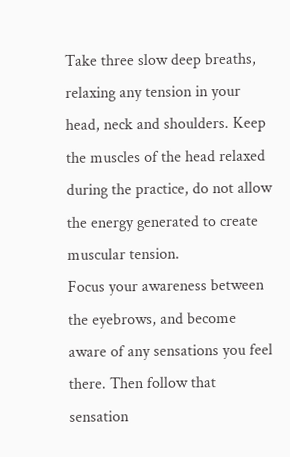Take three slow deep breaths, relaxing any tension in your head, neck and shoulders. Keep the muscles of the head relaxed during the practice, do not allow the energy generated to create muscular tension.
Focus your awareness between the eyebrows, and become aware of any sensations you feel there. Then follow that sensation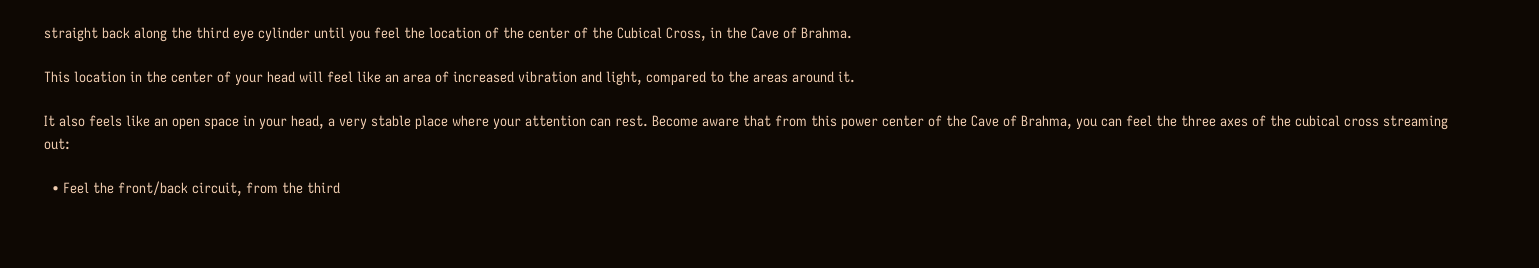straight back along the third eye cylinder until you feel the location of the center of the Cubical Cross, in the Cave of Brahma.

This location in the center of your head will feel like an area of increased vibration and light, compared to the areas around it.

It also feels like an open space in your head, a very stable place where your attention can rest. Become aware that from this power center of the Cave of Brahma, you can feel the three axes of the cubical cross streaming out:

  • Feel the front/back circuit, from the third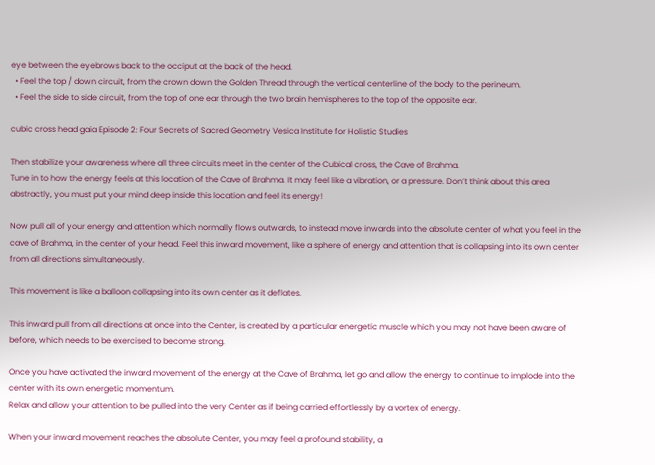eye between the eyebrows back to the occiput at the back of the head.
  • Feel the top / down circuit, from the crown down the Golden Thread through the vertical centerline of the body to the perineum.
  • Feel the side to side circuit, from the top of one ear through the two brain hemispheres to the top of the opposite ear.

cubic cross head gaia Episode 2: Four Secrets of Sacred Geometry Vesica Institute for Holistic Studies

Then stabilize your awareness where all three circuits meet in the center of the Cubical cross, the Cave of Brahma.
Tune in to how the energy feels at this location of the Cave of Brahma. It may feel like a vibration, or a pressure. Don’t think about this area abstractly, you must put your mind deep inside this location and feel its energy!

Now pull all of your energy and attention which normally flows outwards, to instead move inwards into the absolute center of what you feel in the cave of Brahma, in the center of your head. Feel this inward movement, like a sphere of energy and attention that is collapsing into its own center from all directions simultaneously.

This movement is like a balloon collapsing into its own center as it deflates.

This inward pull from all directions at once into the Center, is created by a particular energetic muscle which you may not have been aware of before, which needs to be exercised to become strong.

Once you have activated the inward movement of the energy at the Cave of Brahma, let go and allow the energy to continue to implode into the center with its own energetic momentum.
Relax and allow your attention to be pulled into the very Center as if being carried effortlessly by a vortex of energy.

When your inward movement reaches the absolute Center, you may feel a profound stability, a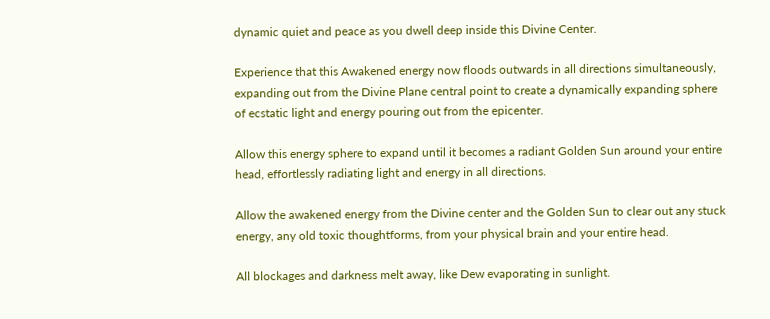dynamic quiet and peace as you dwell deep inside this Divine Center.

Experience that this Awakened energy now floods outwards in all directions simultaneously, expanding out from the Divine Plane central point to create a dynamically expanding sphere of ecstatic light and energy pouring out from the epicenter.

Allow this energy sphere to expand until it becomes a radiant Golden Sun around your entire head, effortlessly radiating light and energy in all directions.

Allow the awakened energy from the Divine center and the Golden Sun to clear out any stuck energy, any old toxic thoughtforms, from your physical brain and your entire head.

All blockages and darkness melt away, like Dew evaporating in sunlight.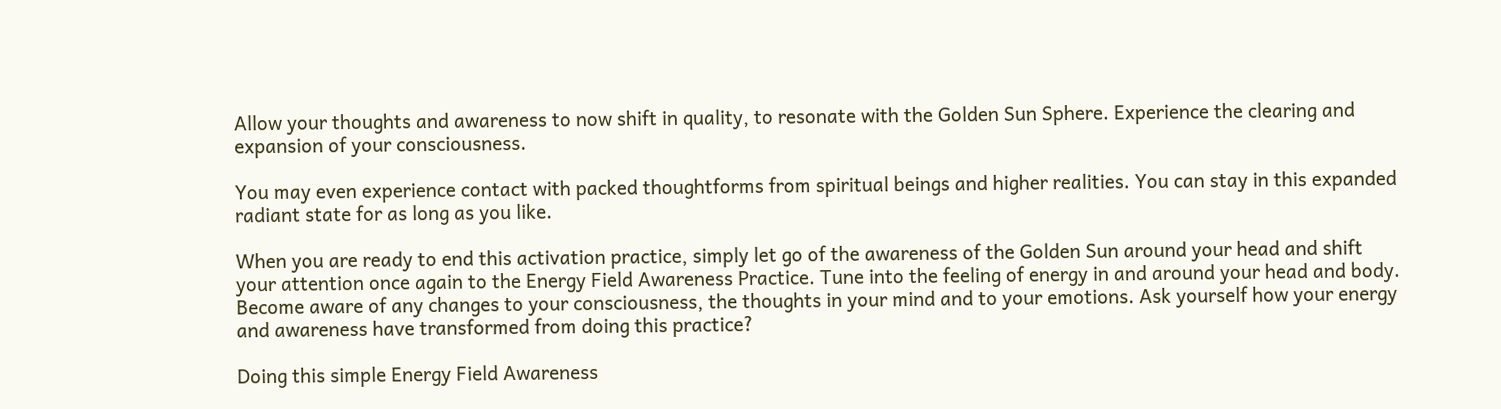Allow your thoughts and awareness to now shift in quality, to resonate with the Golden Sun Sphere. Experience the clearing and expansion of your consciousness.

You may even experience contact with packed thoughtforms from spiritual beings and higher realities. You can stay in this expanded radiant state for as long as you like.

When you are ready to end this activation practice, simply let go of the awareness of the Golden Sun around your head and shift your attention once again to the Energy Field Awareness Practice. Tune into the feeling of energy in and around your head and body. Become aware of any changes to your consciousness, the thoughts in your mind and to your emotions. Ask yourself how your energy and awareness have transformed from doing this practice?

Doing this simple Energy Field Awareness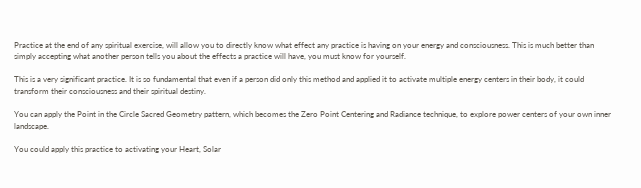Practice at the end of any spiritual exercise, will allow you to directly know what effect any practice is having on your energy and consciousness. This is much better than simply accepting what another person tells you about the effects a practice will have, you must know for yourself.

This is a very significant practice. It is so fundamental that even if a person did only this method and applied it to activate multiple energy centers in their body, it could transform their consciousness and their spiritual destiny.

You can apply the Point in the Circle Sacred Geometry pattern, which becomes the Zero Point Centering and Radiance technique, to explore power centers of your own inner landscape.

You could apply this practice to activating your Heart, Solar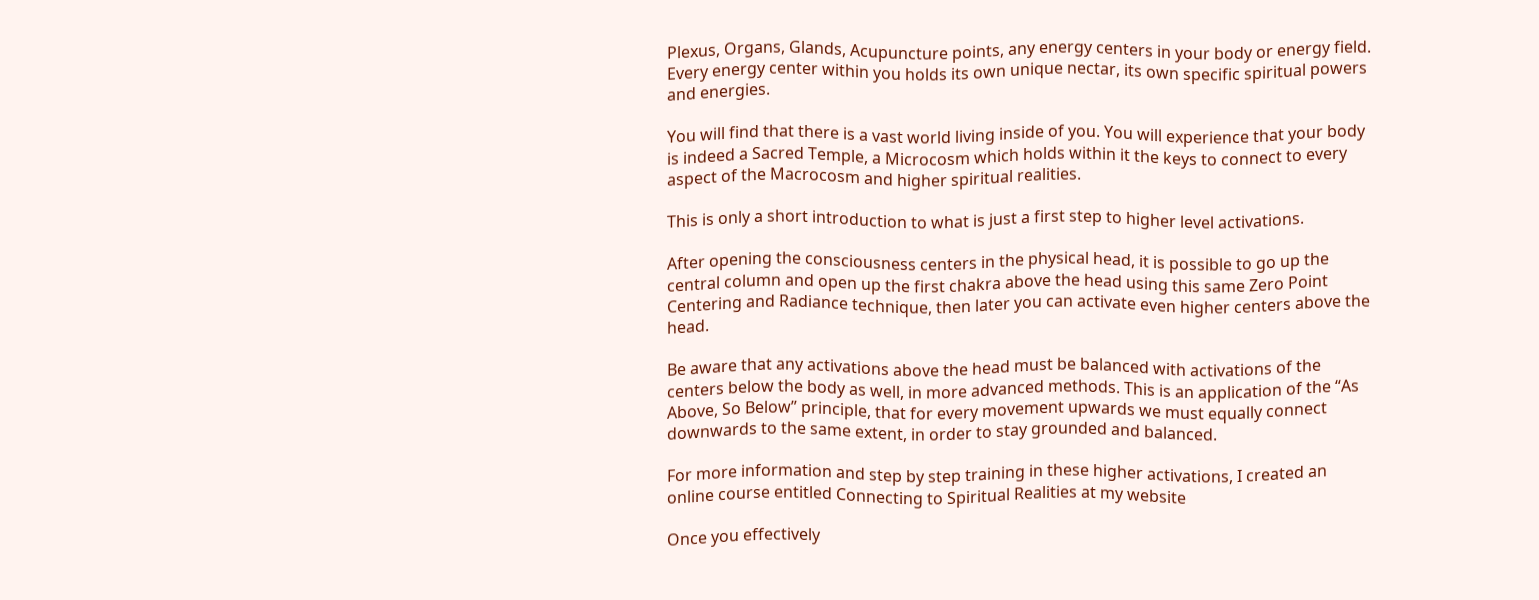Plexus, Organs, Glands, Acupuncture points, any energy centers in your body or energy field.
Every energy center within you holds its own unique nectar, its own specific spiritual powers and energies.

You will find that there is a vast world living inside of you. You will experience that your body is indeed a Sacred Temple, a Microcosm which holds within it the keys to connect to every aspect of the Macrocosm and higher spiritual realities.

This is only a short introduction to what is just a first step to higher level activations.

After opening the consciousness centers in the physical head, it is possible to go up the central column and open up the first chakra above the head using this same Zero Point Centering and Radiance technique, then later you can activate even higher centers above the head.

Be aware that any activations above the head must be balanced with activations of the centers below the body as well, in more advanced methods. This is an application of the “As Above, So Below” principle, that for every movement upwards we must equally connect downwards to the same extent, in order to stay grounded and balanced.

For more information and step by step training in these higher activations, I created an online course entitled Connecting to Spiritual Realities at my website

Once you effectively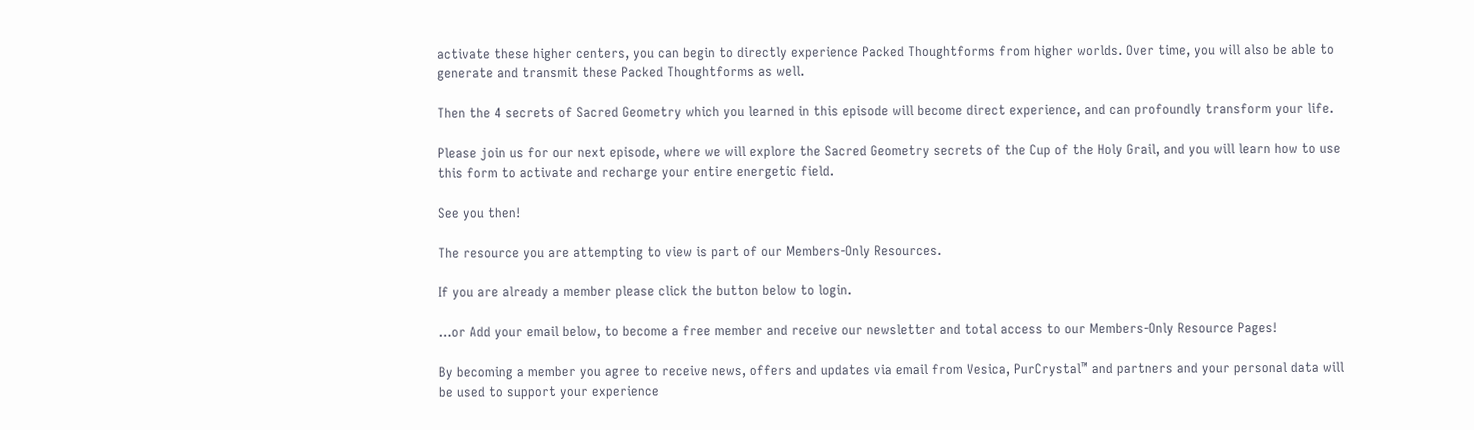activate these higher centers, you can begin to directly experience Packed Thoughtforms from higher worlds. Over time, you will also be able to generate and transmit these Packed Thoughtforms as well.

Then the 4 secrets of Sacred Geometry which you learned in this episode will become direct experience, and can profoundly transform your life.

Please join us for our next episode, where we will explore the Sacred Geometry secrets of the Cup of the Holy Grail, and you will learn how to use this form to activate and recharge your entire energetic field.

See you then!

The resource you are attempting to view is part of our Members-Only Resources.

If you are already a member please click the button below to login.

…or Add your email below, to become a free member and receive our newsletter and total access to our Members-Only Resource Pages!

By becoming a member you agree to receive news, offers and updates via email from Vesica, PurCrystal™ and partners and your personal data will be used to support your experience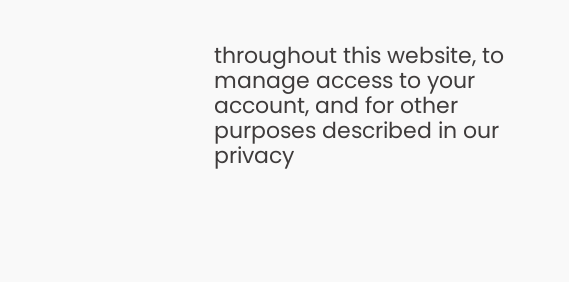throughout this website, to manage access to your account, and for other purposes described in our privacy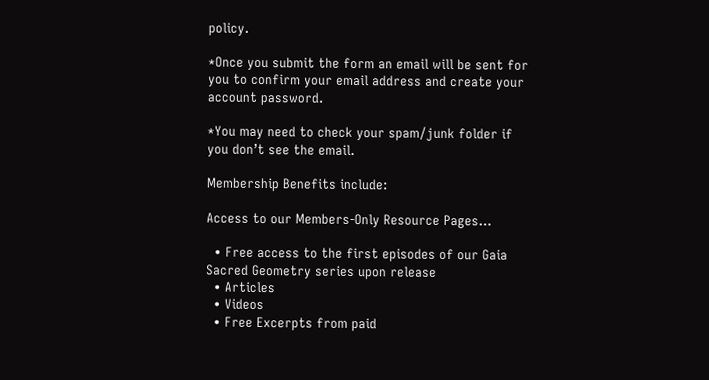policy.

*Once you submit the form an email will be sent for you to confirm your email address and create your account password.

*You may need to check your spam/junk folder if you don’t see the email.

Membership Benefits include:

Access to our Members-Only Resource Pages…

  • Free access to the first episodes of our Gaia Sacred Geometry series upon release
  • Articles
  • Videos
  • Free Excerpts from paid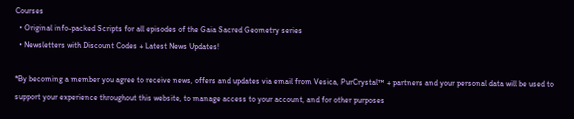Courses
  • Original info-packed Scripts for all episodes of the Gaia Sacred Geometry series
  • Newsletters with Discount Codes + Latest News Updates!

*By becoming a member you agree to receive news, offers and updates via email from Vesica, PurCrystal™ + partners and your personal data will be used to support your experience throughout this website, to manage access to your account, and for other purposes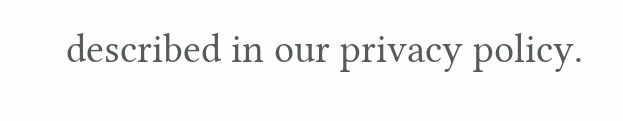described in our privacy policy.